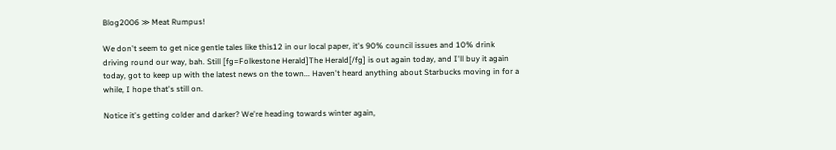Blog2006 ≫ Meat Rumpus!

We don't seem to get nice gentle tales like this12 in our local paper, it's 90% council issues and 10% drink driving round our way, bah. Still [fg=Folkestone Herald]The Herald[/fg] is out again today, and I'll buy it again today, got to keep up with the latest news on the town... Haven't heard anything about Starbucks moving in for a while, I hope that's still on.

Notice it's getting colder and darker? We're heading towards winter again,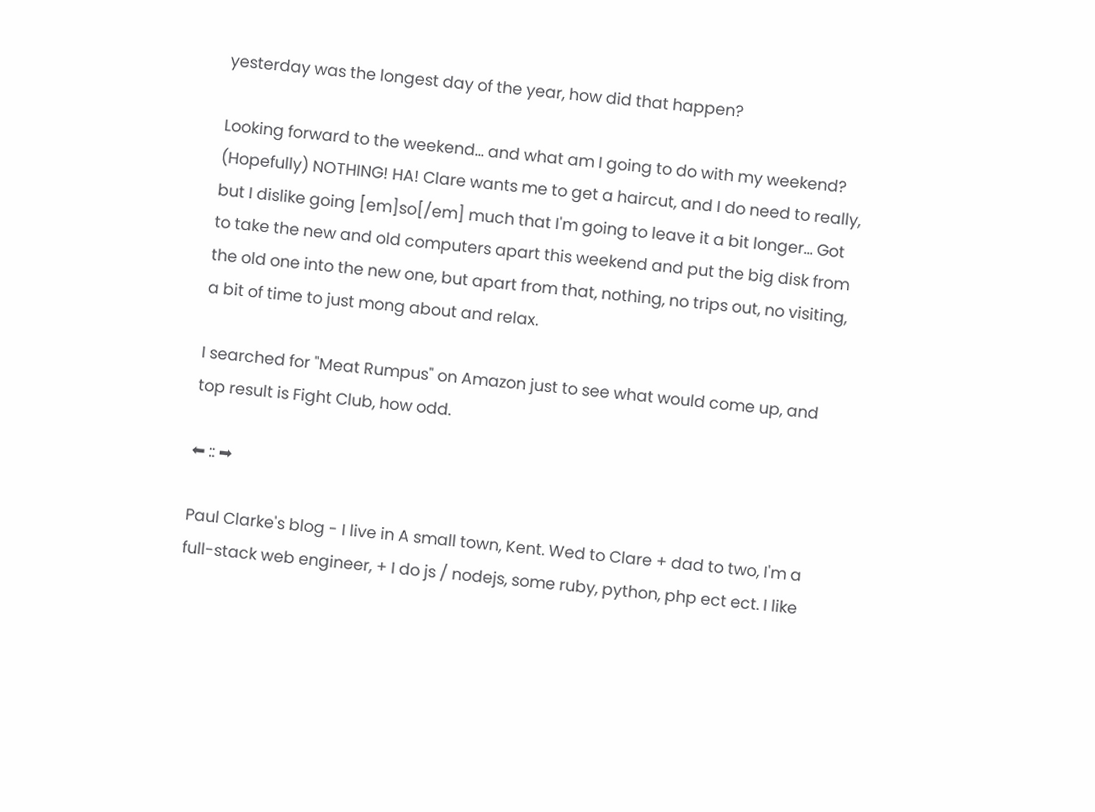yesterday was the longest day of the year, how did that happen?

Looking forward to the weekend... and what am I going to do with my weekend? (Hopefully) NOTHING! HA! Clare wants me to get a haircut, and I do need to really, but I dislike going [em]so[/em] much that I'm going to leave it a bit longer... Got to take the new and old computers apart this weekend and put the big disk from the old one into the new one, but apart from that, nothing, no trips out, no visiting, a bit of time to just mong about and relax.

I searched for "Meat Rumpus" on Amazon just to see what would come up, and top result is Fight Club, how odd.

⬅ :: ➡

Paul Clarke's blog - I live in A small town, Kent. Wed to Clare + dad to two, I'm a full-stack web engineer, + I do js / nodejs, some ruby, python, php ect ect. I like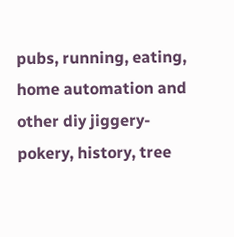pubs, running, eating, home automation and other diy jiggery-pokery, history, tree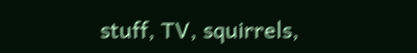stuff, TV, squirrels,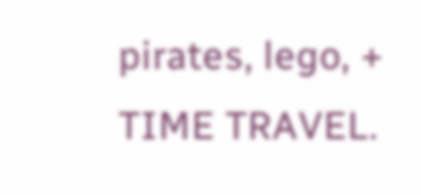pirates, lego, + TIME TRAVEL.